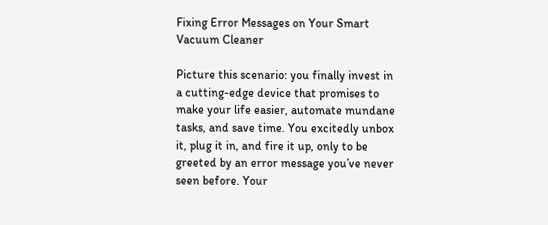Fixing Error Messages on Your Smart Vacuum Cleaner

Picture this scenario: you finally invest in a cutting-edge device that promises to make your life easier, automate mundane tasks, and save time. You excitedly unbox it, plug it in, and fire it up, only to be greeted by an error message you’ve never seen before. Your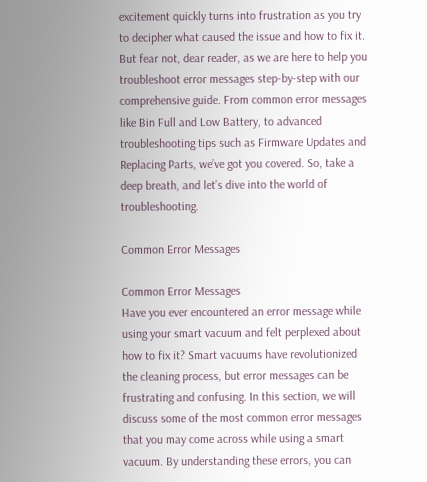excitement quickly turns into frustration as you try to decipher what caused the issue and how to fix it. But fear not, dear reader, as we are here to help you troubleshoot error messages step-by-step with our comprehensive guide. From common error messages like Bin Full and Low Battery, to advanced troubleshooting tips such as Firmware Updates and Replacing Parts, we’ve got you covered. So, take a deep breath, and let’s dive into the world of troubleshooting.

Common Error Messages

Common Error Messages
Have you ever encountered an error message while using your smart vacuum and felt perplexed about how to fix it? Smart vacuums have revolutionized the cleaning process, but error messages can be frustrating and confusing. In this section, we will discuss some of the most common error messages that you may come across while using a smart vacuum. By understanding these errors, you can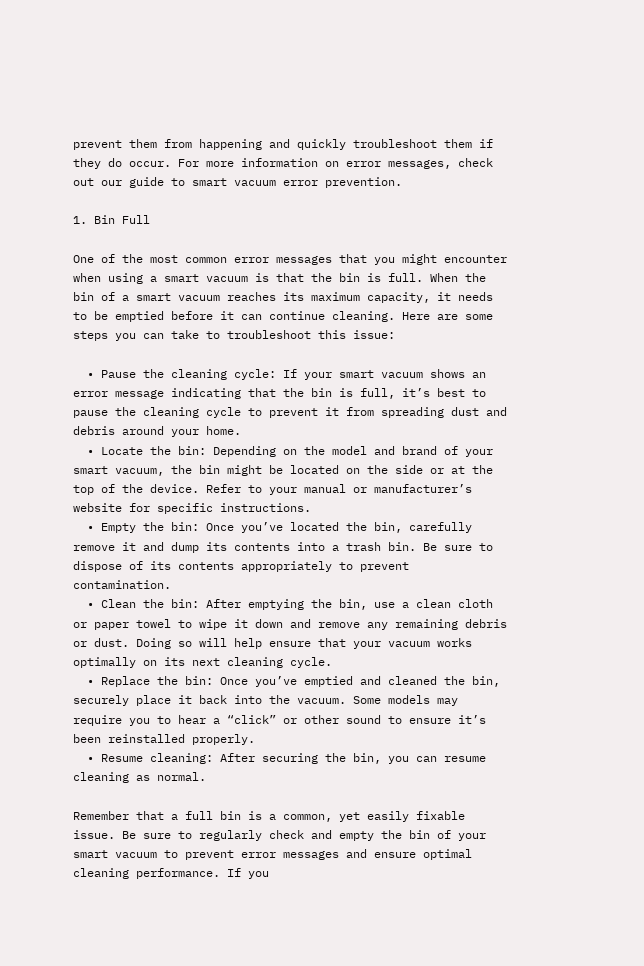prevent them from happening and quickly troubleshoot them if they do occur. For more information on error messages, check out our guide to smart vacuum error prevention.

1. Bin Full

One of the most common error messages that you might encounter when using a smart vacuum is that the bin is full. When the bin of a smart vacuum reaches its maximum capacity, it needs to be emptied before it can continue cleaning. Here are some steps you can take to troubleshoot this issue:

  • Pause the cleaning cycle: If your smart vacuum shows an error message indicating that the bin is full, it’s best to pause the cleaning cycle to prevent it from spreading dust and debris around your home.
  • Locate the bin: Depending on the model and brand of your smart vacuum, the bin might be located on the side or at the top of the device. Refer to your manual or manufacturer’s website for specific instructions.
  • Empty the bin: Once you’ve located the bin, carefully remove it and dump its contents into a trash bin. Be sure to dispose of its contents appropriately to prevent contamination.
  • Clean the bin: After emptying the bin, use a clean cloth or paper towel to wipe it down and remove any remaining debris or dust. Doing so will help ensure that your vacuum works optimally on its next cleaning cycle.
  • Replace the bin: Once you’ve emptied and cleaned the bin, securely place it back into the vacuum. Some models may require you to hear a “click” or other sound to ensure it’s been reinstalled properly.
  • Resume cleaning: After securing the bin, you can resume cleaning as normal.

Remember that a full bin is a common, yet easily fixable issue. Be sure to regularly check and empty the bin of your smart vacuum to prevent error messages and ensure optimal cleaning performance. If you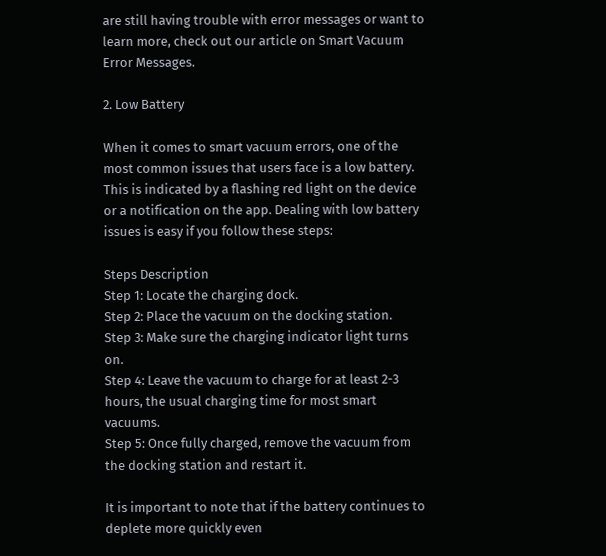are still having trouble with error messages or want to learn more, check out our article on Smart Vacuum Error Messages.

2. Low Battery

When it comes to smart vacuum errors, one of the most common issues that users face is a low battery. This is indicated by a flashing red light on the device or a notification on the app. Dealing with low battery issues is easy if you follow these steps:

Steps Description
Step 1: Locate the charging dock.
Step 2: Place the vacuum on the docking station.
Step 3: Make sure the charging indicator light turns on.
Step 4: Leave the vacuum to charge for at least 2-3 hours, the usual charging time for most smart vacuums.
Step 5: Once fully charged, remove the vacuum from the docking station and restart it.

It is important to note that if the battery continues to deplete more quickly even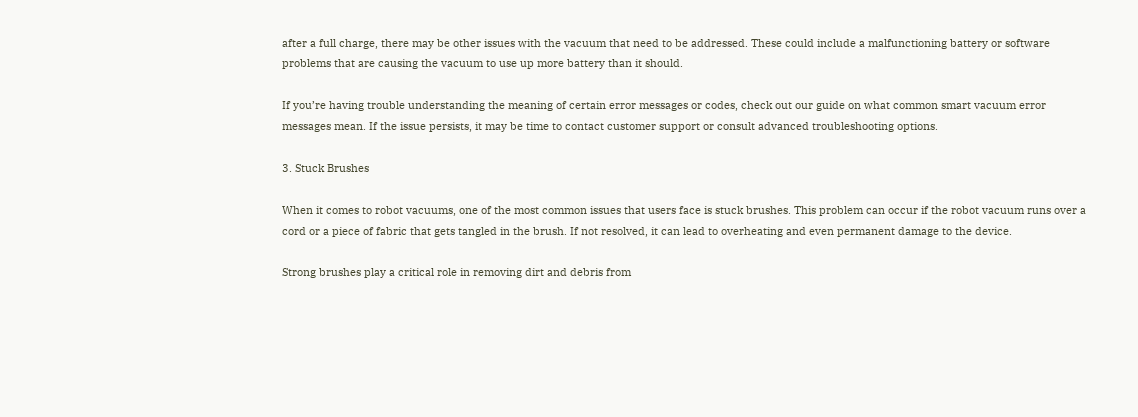after a full charge, there may be other issues with the vacuum that need to be addressed. These could include a malfunctioning battery or software problems that are causing the vacuum to use up more battery than it should.

If you’re having trouble understanding the meaning of certain error messages or codes, check out our guide on what common smart vacuum error messages mean. If the issue persists, it may be time to contact customer support or consult advanced troubleshooting options.

3. Stuck Brushes

When it comes to robot vacuums, one of the most common issues that users face is stuck brushes. This problem can occur if the robot vacuum runs over a cord or a piece of fabric that gets tangled in the brush. If not resolved, it can lead to overheating and even permanent damage to the device.

Strong brushes play a critical role in removing dirt and debris from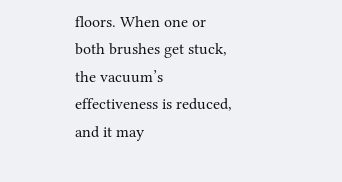floors. When one or both brushes get stuck, the vacuum’s effectiveness is reduced, and it may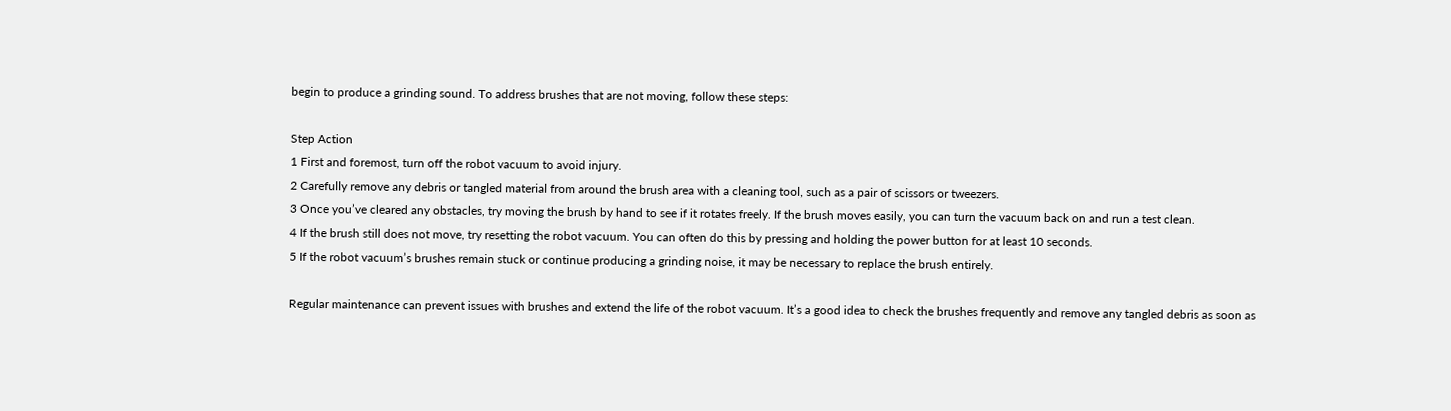begin to produce a grinding sound. To address brushes that are not moving, follow these steps:

Step Action
1 First and foremost, turn off the robot vacuum to avoid injury.
2 Carefully remove any debris or tangled material from around the brush area with a cleaning tool, such as a pair of scissors or tweezers.
3 Once you’ve cleared any obstacles, try moving the brush by hand to see if it rotates freely. If the brush moves easily, you can turn the vacuum back on and run a test clean.
4 If the brush still does not move, try resetting the robot vacuum. You can often do this by pressing and holding the power button for at least 10 seconds.
5 If the robot vacuum’s brushes remain stuck or continue producing a grinding noise, it may be necessary to replace the brush entirely.

Regular maintenance can prevent issues with brushes and extend the life of the robot vacuum. It’s a good idea to check the brushes frequently and remove any tangled debris as soon as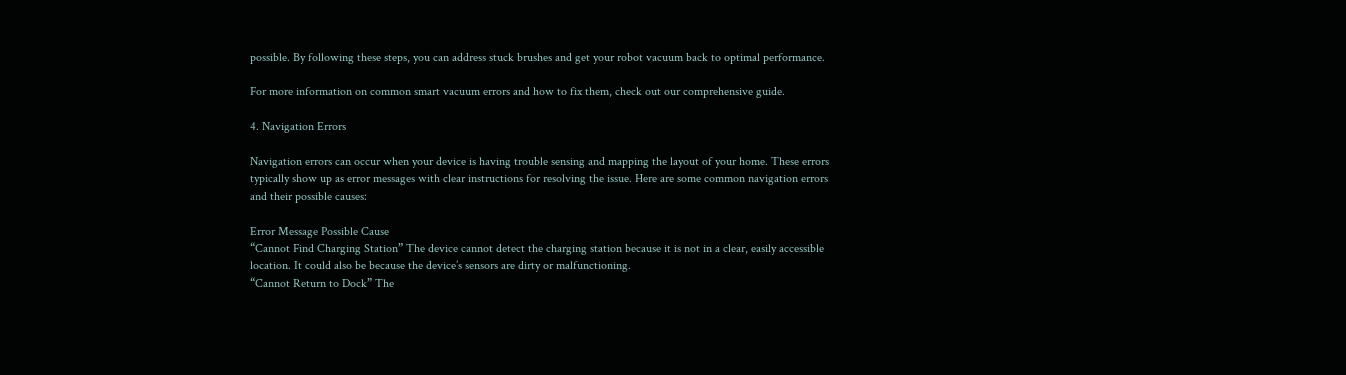possible. By following these steps, you can address stuck brushes and get your robot vacuum back to optimal performance.

For more information on common smart vacuum errors and how to fix them, check out our comprehensive guide.

4. Navigation Errors

Navigation errors can occur when your device is having trouble sensing and mapping the layout of your home. These errors typically show up as error messages with clear instructions for resolving the issue. Here are some common navigation errors and their possible causes:

Error Message Possible Cause
“Cannot Find Charging Station” The device cannot detect the charging station because it is not in a clear, easily accessible location. It could also be because the device’s sensors are dirty or malfunctioning.
“Cannot Return to Dock” The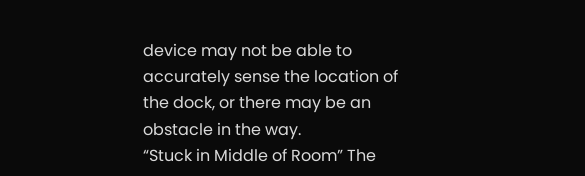device may not be able to accurately sense the location of the dock, or there may be an obstacle in the way.
“Stuck in Middle of Room” The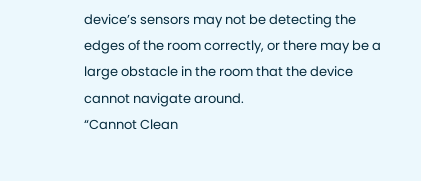device’s sensors may not be detecting the edges of the room correctly, or there may be a large obstacle in the room that the device cannot navigate around.
“Cannot Clean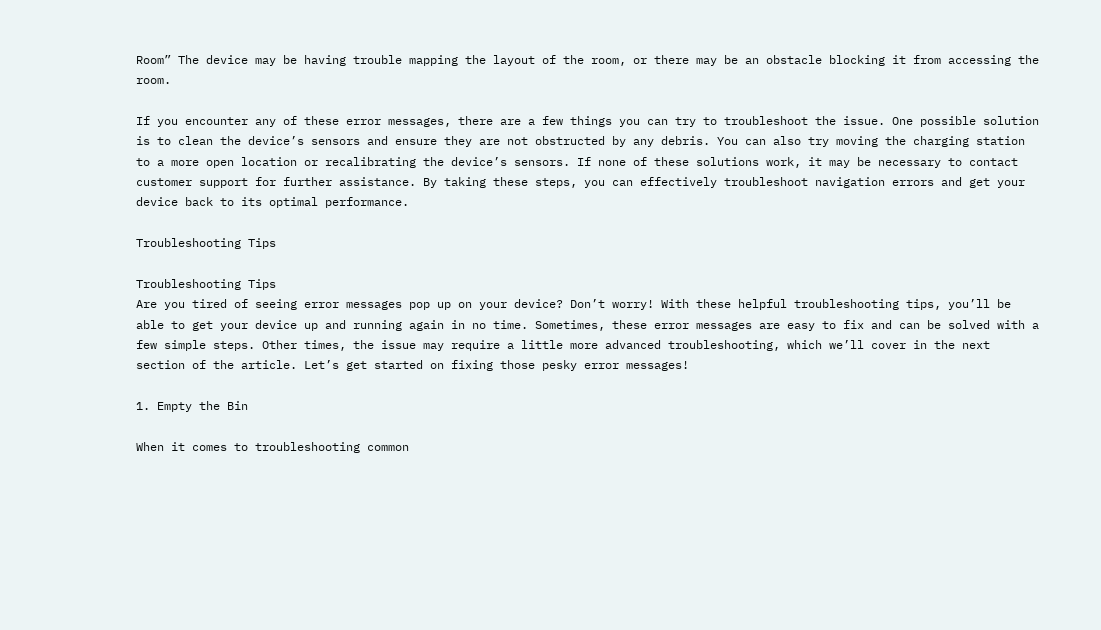Room” The device may be having trouble mapping the layout of the room, or there may be an obstacle blocking it from accessing the room.

If you encounter any of these error messages, there are a few things you can try to troubleshoot the issue. One possible solution is to clean the device’s sensors and ensure they are not obstructed by any debris. You can also try moving the charging station to a more open location or recalibrating the device’s sensors. If none of these solutions work, it may be necessary to contact customer support for further assistance. By taking these steps, you can effectively troubleshoot navigation errors and get your device back to its optimal performance.

Troubleshooting Tips

Troubleshooting Tips
Are you tired of seeing error messages pop up on your device? Don’t worry! With these helpful troubleshooting tips, you’ll be able to get your device up and running again in no time. Sometimes, these error messages are easy to fix and can be solved with a few simple steps. Other times, the issue may require a little more advanced troubleshooting, which we’ll cover in the next section of the article. Let’s get started on fixing those pesky error messages!

1. Empty the Bin

When it comes to troubleshooting common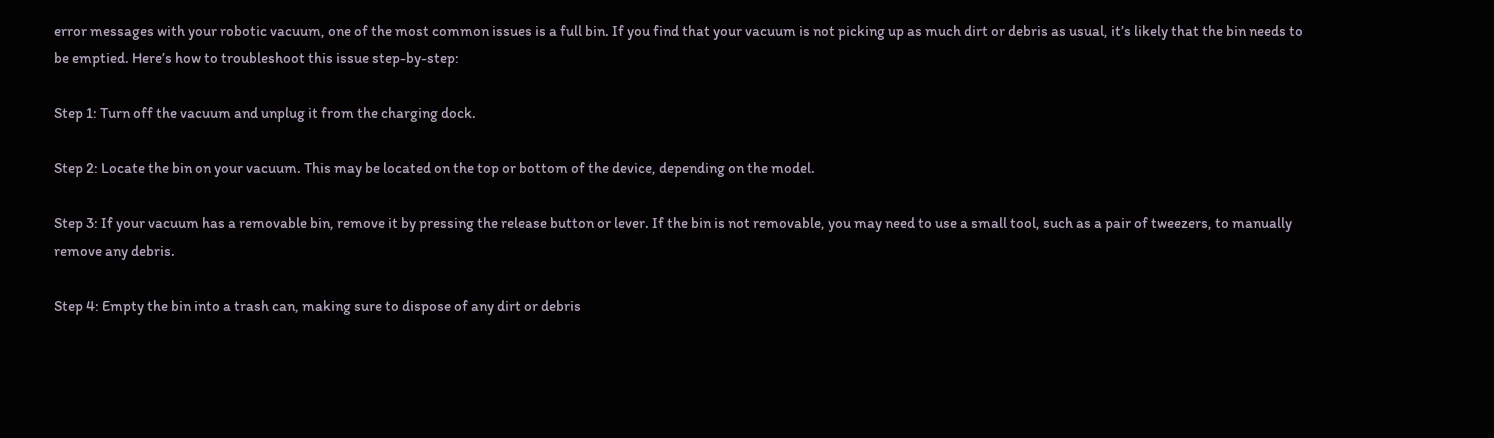error messages with your robotic vacuum, one of the most common issues is a full bin. If you find that your vacuum is not picking up as much dirt or debris as usual, it’s likely that the bin needs to be emptied. Here’s how to troubleshoot this issue step-by-step:

Step 1: Turn off the vacuum and unplug it from the charging dock.

Step 2: Locate the bin on your vacuum. This may be located on the top or bottom of the device, depending on the model.

Step 3: If your vacuum has a removable bin, remove it by pressing the release button or lever. If the bin is not removable, you may need to use a small tool, such as a pair of tweezers, to manually remove any debris.

Step 4: Empty the bin into a trash can, making sure to dispose of any dirt or debris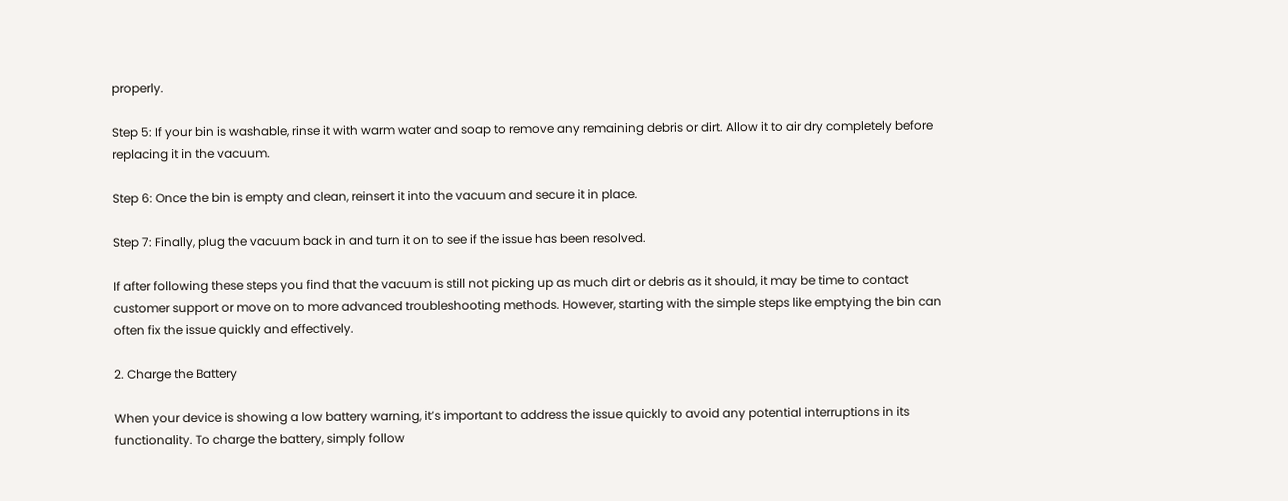properly.

Step 5: If your bin is washable, rinse it with warm water and soap to remove any remaining debris or dirt. Allow it to air dry completely before replacing it in the vacuum.

Step 6: Once the bin is empty and clean, reinsert it into the vacuum and secure it in place.

Step 7: Finally, plug the vacuum back in and turn it on to see if the issue has been resolved.

If after following these steps you find that the vacuum is still not picking up as much dirt or debris as it should, it may be time to contact customer support or move on to more advanced troubleshooting methods. However, starting with the simple steps like emptying the bin can often fix the issue quickly and effectively.

2. Charge the Battery

When your device is showing a low battery warning, it’s important to address the issue quickly to avoid any potential interruptions in its functionality. To charge the battery, simply follow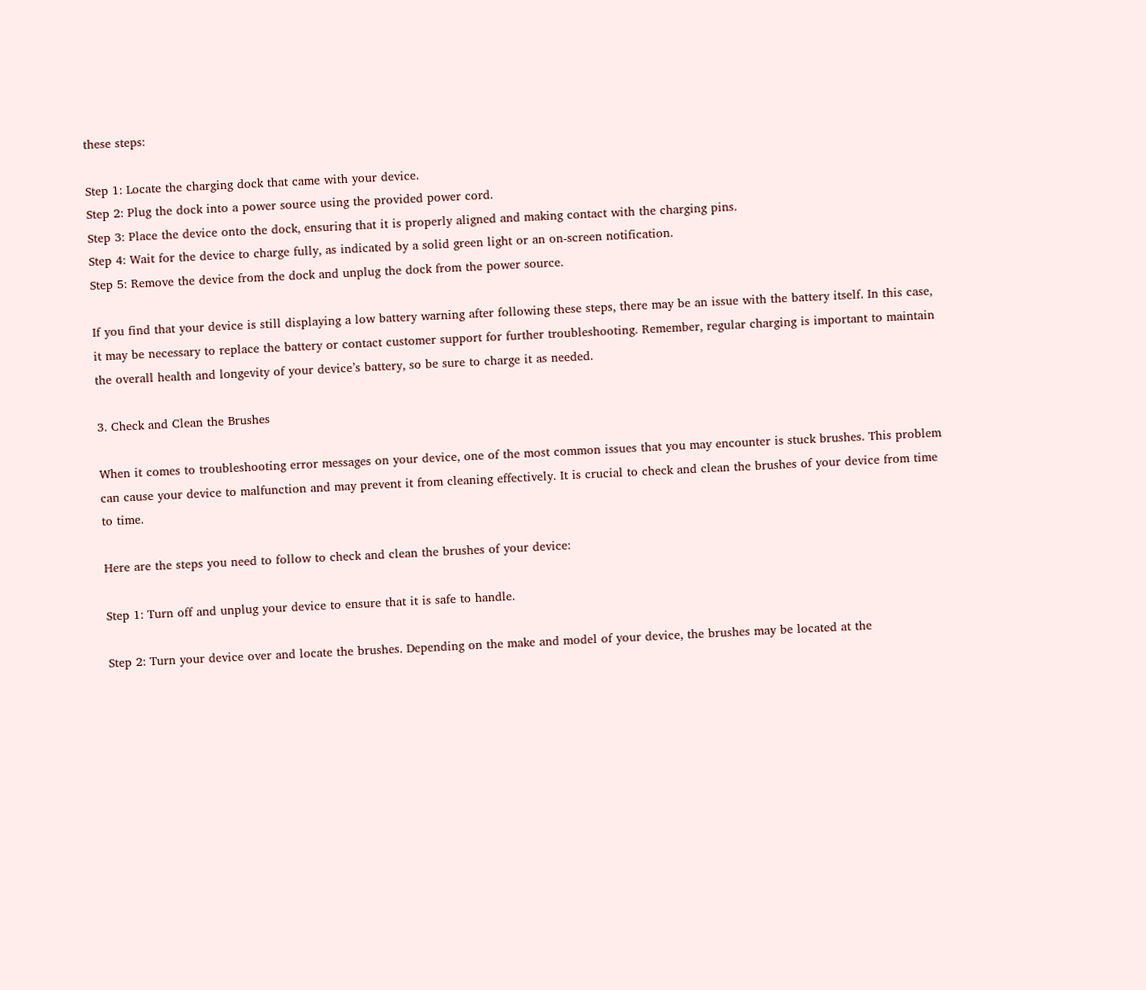these steps:

Step 1: Locate the charging dock that came with your device.
Step 2: Plug the dock into a power source using the provided power cord.
Step 3: Place the device onto the dock, ensuring that it is properly aligned and making contact with the charging pins.
Step 4: Wait for the device to charge fully, as indicated by a solid green light or an on-screen notification.
Step 5: Remove the device from the dock and unplug the dock from the power source.

If you find that your device is still displaying a low battery warning after following these steps, there may be an issue with the battery itself. In this case, it may be necessary to replace the battery or contact customer support for further troubleshooting. Remember, regular charging is important to maintain the overall health and longevity of your device’s battery, so be sure to charge it as needed.

3. Check and Clean the Brushes

When it comes to troubleshooting error messages on your device, one of the most common issues that you may encounter is stuck brushes. This problem can cause your device to malfunction and may prevent it from cleaning effectively. It is crucial to check and clean the brushes of your device from time to time.

Here are the steps you need to follow to check and clean the brushes of your device:

Step 1: Turn off and unplug your device to ensure that it is safe to handle.

Step 2: Turn your device over and locate the brushes. Depending on the make and model of your device, the brushes may be located at the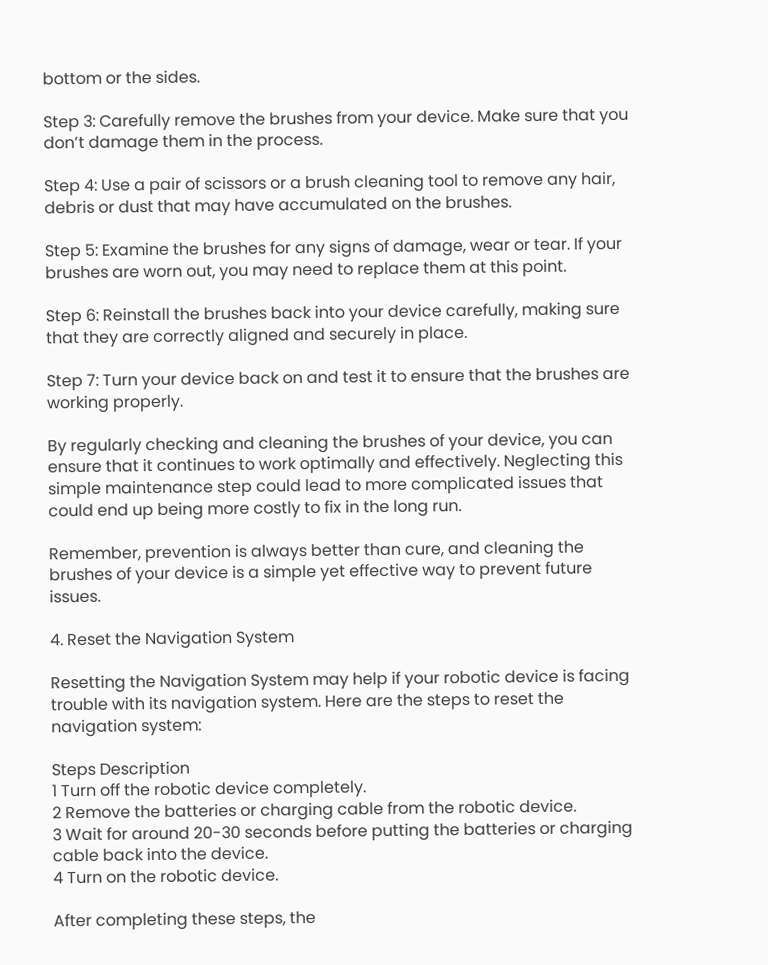bottom or the sides.

Step 3: Carefully remove the brushes from your device. Make sure that you don’t damage them in the process.

Step 4: Use a pair of scissors or a brush cleaning tool to remove any hair, debris or dust that may have accumulated on the brushes.

Step 5: Examine the brushes for any signs of damage, wear or tear. If your brushes are worn out, you may need to replace them at this point.

Step 6: Reinstall the brushes back into your device carefully, making sure that they are correctly aligned and securely in place.

Step 7: Turn your device back on and test it to ensure that the brushes are working properly.

By regularly checking and cleaning the brushes of your device, you can ensure that it continues to work optimally and effectively. Neglecting this simple maintenance step could lead to more complicated issues that could end up being more costly to fix in the long run.

Remember, prevention is always better than cure, and cleaning the brushes of your device is a simple yet effective way to prevent future issues.

4. Reset the Navigation System

Resetting the Navigation System may help if your robotic device is facing trouble with its navigation system. Here are the steps to reset the navigation system:

Steps Description
1 Turn off the robotic device completely.
2 Remove the batteries or charging cable from the robotic device.
3 Wait for around 20-30 seconds before putting the batteries or charging cable back into the device.
4 Turn on the robotic device.

After completing these steps, the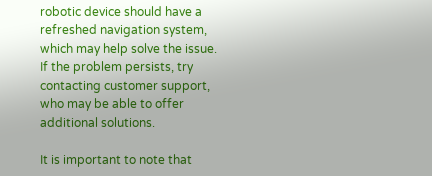robotic device should have a refreshed navigation system, which may help solve the issue. If the problem persists, try contacting customer support, who may be able to offer additional solutions.

It is important to note that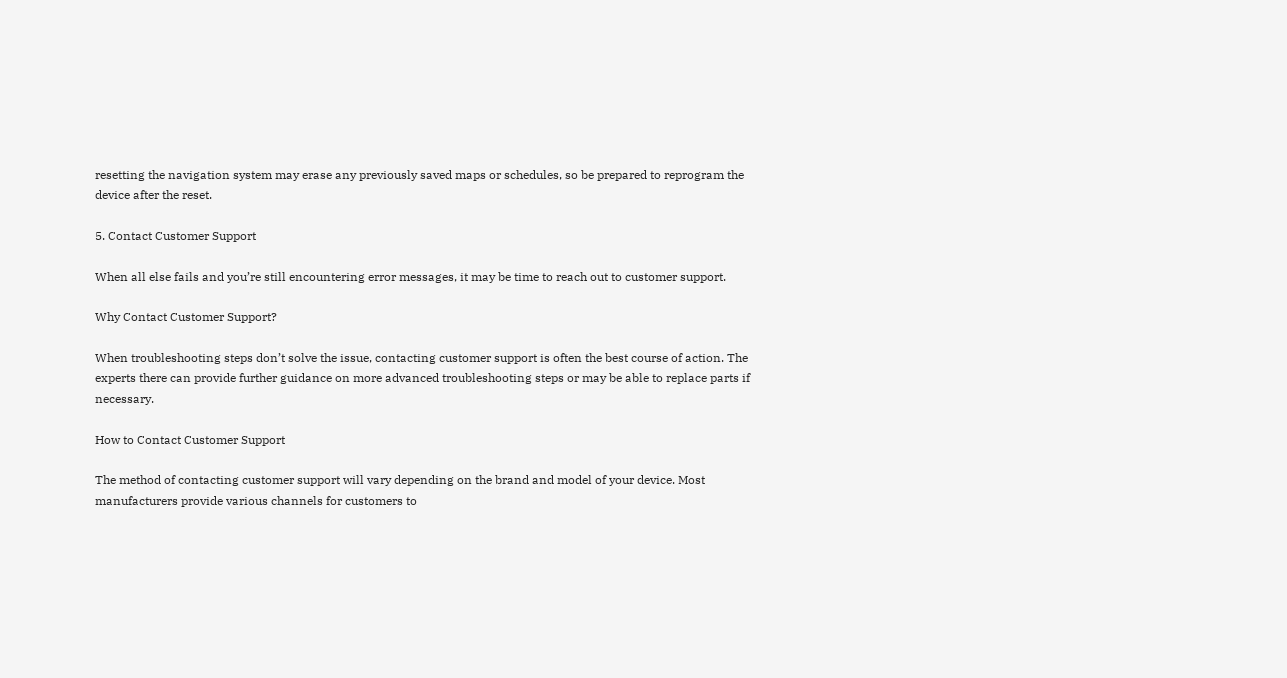resetting the navigation system may erase any previously saved maps or schedules, so be prepared to reprogram the device after the reset.

5. Contact Customer Support

When all else fails and you’re still encountering error messages, it may be time to reach out to customer support.

Why Contact Customer Support?

When troubleshooting steps don’t solve the issue, contacting customer support is often the best course of action. The experts there can provide further guidance on more advanced troubleshooting steps or may be able to replace parts if necessary.

How to Contact Customer Support

The method of contacting customer support will vary depending on the brand and model of your device. Most manufacturers provide various channels for customers to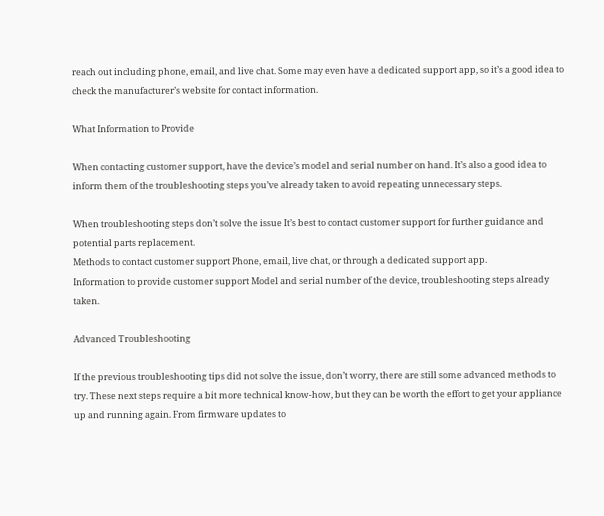reach out including phone, email, and live chat. Some may even have a dedicated support app, so it’s a good idea to check the manufacturer’s website for contact information.

What Information to Provide

When contacting customer support, have the device’s model and serial number on hand. It’s also a good idea to inform them of the troubleshooting steps you’ve already taken to avoid repeating unnecessary steps.

When troubleshooting steps don’t solve the issue It’s best to contact customer support for further guidance and potential parts replacement.
Methods to contact customer support Phone, email, live chat, or through a dedicated support app.
Information to provide customer support Model and serial number of the device, troubleshooting steps already taken.

Advanced Troubleshooting

If the previous troubleshooting tips did not solve the issue, don’t worry, there are still some advanced methods to try. These next steps require a bit more technical know-how, but they can be worth the effort to get your appliance up and running again. From firmware updates to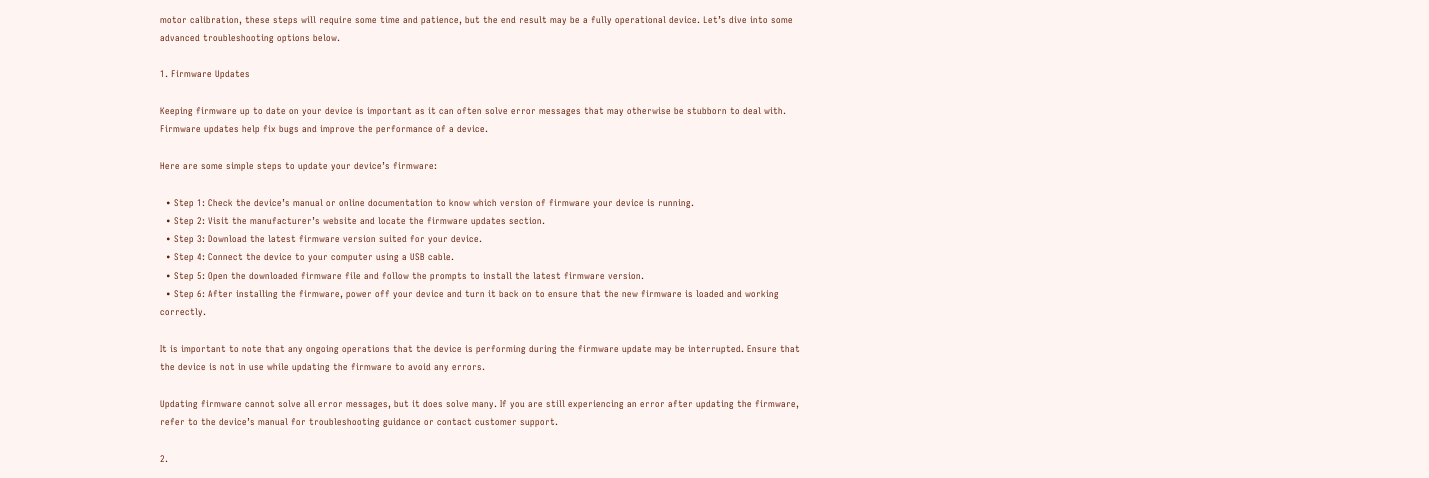motor calibration, these steps will require some time and patience, but the end result may be a fully operational device. Let’s dive into some advanced troubleshooting options below.

1. Firmware Updates

Keeping firmware up to date on your device is important as it can often solve error messages that may otherwise be stubborn to deal with. Firmware updates help fix bugs and improve the performance of a device.

Here are some simple steps to update your device’s firmware:

  • Step 1: Check the device’s manual or online documentation to know which version of firmware your device is running.
  • Step 2: Visit the manufacturer’s website and locate the firmware updates section.
  • Step 3: Download the latest firmware version suited for your device.
  • Step 4: Connect the device to your computer using a USB cable.
  • Step 5: Open the downloaded firmware file and follow the prompts to install the latest firmware version.
  • Step 6: After installing the firmware, power off your device and turn it back on to ensure that the new firmware is loaded and working correctly.

It is important to note that any ongoing operations that the device is performing during the firmware update may be interrupted. Ensure that the device is not in use while updating the firmware to avoid any errors.

Updating firmware cannot solve all error messages, but it does solve many. If you are still experiencing an error after updating the firmware, refer to the device’s manual for troubleshooting guidance or contact customer support.

2.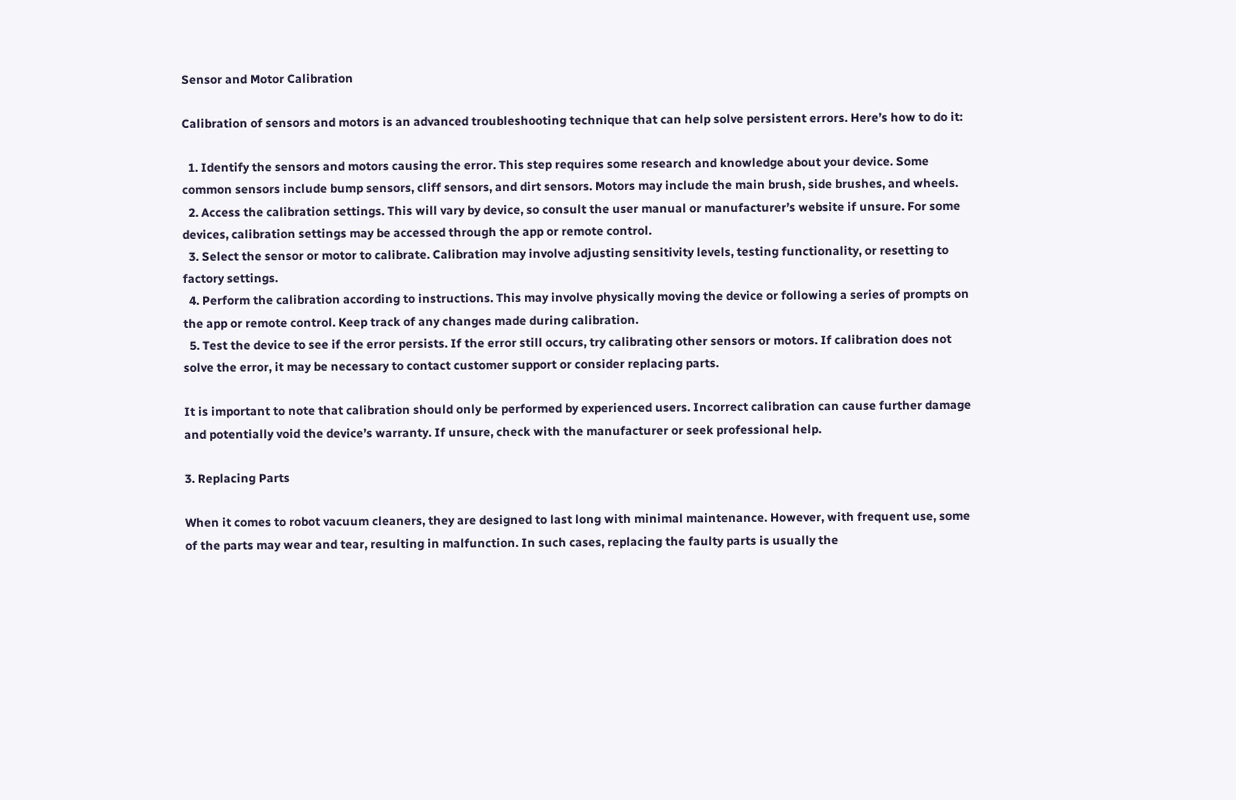Sensor and Motor Calibration

Calibration of sensors and motors is an advanced troubleshooting technique that can help solve persistent errors. Here’s how to do it:

  1. Identify the sensors and motors causing the error. This step requires some research and knowledge about your device. Some common sensors include bump sensors, cliff sensors, and dirt sensors. Motors may include the main brush, side brushes, and wheels.
  2. Access the calibration settings. This will vary by device, so consult the user manual or manufacturer’s website if unsure. For some devices, calibration settings may be accessed through the app or remote control.
  3. Select the sensor or motor to calibrate. Calibration may involve adjusting sensitivity levels, testing functionality, or resetting to factory settings.
  4. Perform the calibration according to instructions. This may involve physically moving the device or following a series of prompts on the app or remote control. Keep track of any changes made during calibration.
  5. Test the device to see if the error persists. If the error still occurs, try calibrating other sensors or motors. If calibration does not solve the error, it may be necessary to contact customer support or consider replacing parts.

It is important to note that calibration should only be performed by experienced users. Incorrect calibration can cause further damage and potentially void the device’s warranty. If unsure, check with the manufacturer or seek professional help.

3. Replacing Parts

When it comes to robot vacuum cleaners, they are designed to last long with minimal maintenance. However, with frequent use, some of the parts may wear and tear, resulting in malfunction. In such cases, replacing the faulty parts is usually the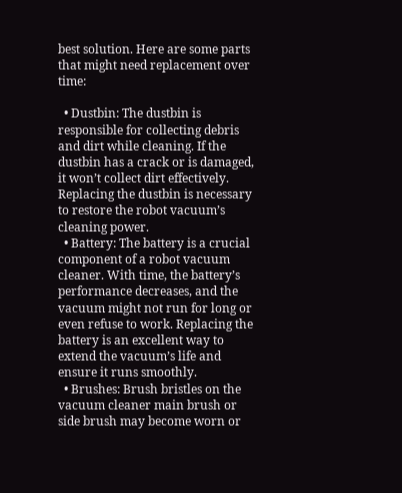best solution. Here are some parts that might need replacement over time:

  • Dustbin: The dustbin is responsible for collecting debris and dirt while cleaning. If the dustbin has a crack or is damaged, it won’t collect dirt effectively. Replacing the dustbin is necessary to restore the robot vacuum’s cleaning power.
  • Battery: The battery is a crucial component of a robot vacuum cleaner. With time, the battery’s performance decreases, and the vacuum might not run for long or even refuse to work. Replacing the battery is an excellent way to extend the vacuum’s life and ensure it runs smoothly.
  • Brushes: Brush bristles on the vacuum cleaner main brush or side brush may become worn or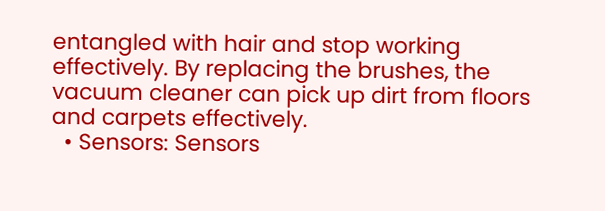entangled with hair and stop working effectively. By replacing the brushes, the vacuum cleaner can pick up dirt from floors and carpets effectively.
  • Sensors: Sensors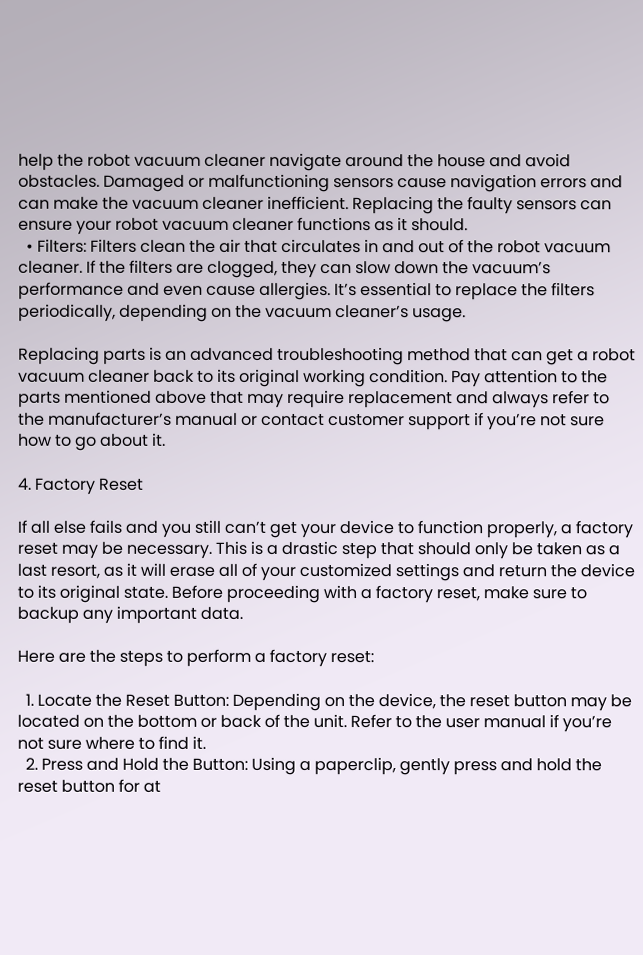help the robot vacuum cleaner navigate around the house and avoid obstacles. Damaged or malfunctioning sensors cause navigation errors and can make the vacuum cleaner inefficient. Replacing the faulty sensors can ensure your robot vacuum cleaner functions as it should.
  • Filters: Filters clean the air that circulates in and out of the robot vacuum cleaner. If the filters are clogged, they can slow down the vacuum’s performance and even cause allergies. It’s essential to replace the filters periodically, depending on the vacuum cleaner’s usage.

Replacing parts is an advanced troubleshooting method that can get a robot vacuum cleaner back to its original working condition. Pay attention to the parts mentioned above that may require replacement and always refer to the manufacturer’s manual or contact customer support if you’re not sure how to go about it.

4. Factory Reset

If all else fails and you still can’t get your device to function properly, a factory reset may be necessary. This is a drastic step that should only be taken as a last resort, as it will erase all of your customized settings and return the device to its original state. Before proceeding with a factory reset, make sure to backup any important data.

Here are the steps to perform a factory reset:

  1. Locate the Reset Button: Depending on the device, the reset button may be located on the bottom or back of the unit. Refer to the user manual if you’re not sure where to find it.
  2. Press and Hold the Button: Using a paperclip, gently press and hold the reset button for at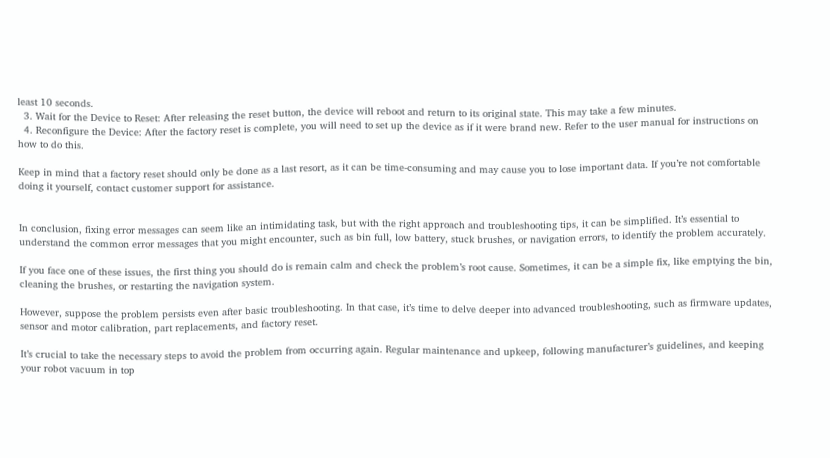least 10 seconds.
  3. Wait for the Device to Reset: After releasing the reset button, the device will reboot and return to its original state. This may take a few minutes.
  4. Reconfigure the Device: After the factory reset is complete, you will need to set up the device as if it were brand new. Refer to the user manual for instructions on how to do this.

Keep in mind that a factory reset should only be done as a last resort, as it can be time-consuming and may cause you to lose important data. If you’re not comfortable doing it yourself, contact customer support for assistance.


In conclusion, fixing error messages can seem like an intimidating task, but with the right approach and troubleshooting tips, it can be simplified. It’s essential to understand the common error messages that you might encounter, such as bin full, low battery, stuck brushes, or navigation errors, to identify the problem accurately.

If you face one of these issues, the first thing you should do is remain calm and check the problem’s root cause. Sometimes, it can be a simple fix, like emptying the bin, cleaning the brushes, or restarting the navigation system.

However, suppose the problem persists even after basic troubleshooting. In that case, it’s time to delve deeper into advanced troubleshooting, such as firmware updates, sensor and motor calibration, part replacements, and factory reset.

It’s crucial to take the necessary steps to avoid the problem from occurring again. Regular maintenance and upkeep, following manufacturer’s guidelines, and keeping your robot vacuum in top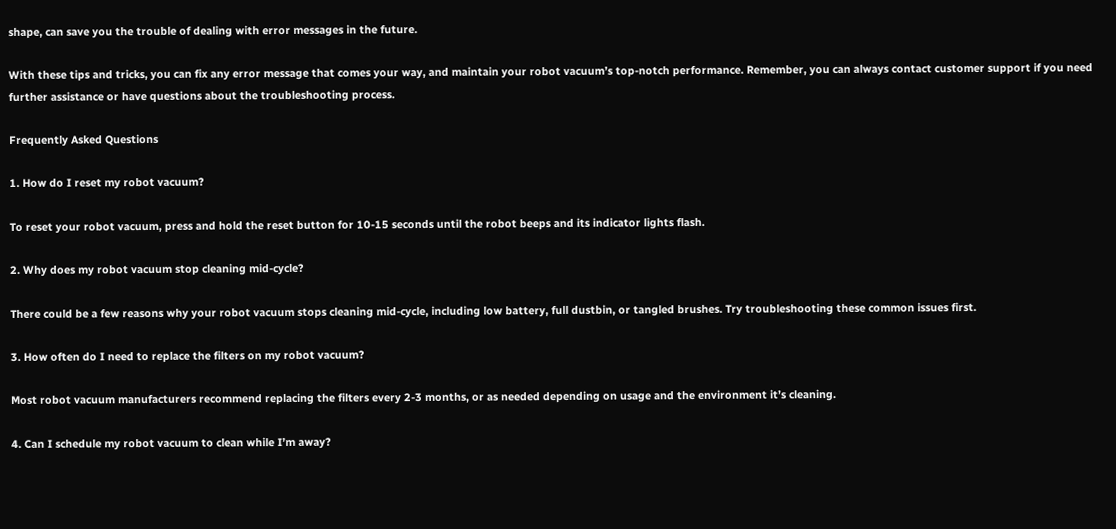shape, can save you the trouble of dealing with error messages in the future.

With these tips and tricks, you can fix any error message that comes your way, and maintain your robot vacuum’s top-notch performance. Remember, you can always contact customer support if you need further assistance or have questions about the troubleshooting process.

Frequently Asked Questions

1. How do I reset my robot vacuum?

To reset your robot vacuum, press and hold the reset button for 10-15 seconds until the robot beeps and its indicator lights flash.

2. Why does my robot vacuum stop cleaning mid-cycle?

There could be a few reasons why your robot vacuum stops cleaning mid-cycle, including low battery, full dustbin, or tangled brushes. Try troubleshooting these common issues first.

3. How often do I need to replace the filters on my robot vacuum?

Most robot vacuum manufacturers recommend replacing the filters every 2-3 months, or as needed depending on usage and the environment it’s cleaning.

4. Can I schedule my robot vacuum to clean while I’m away?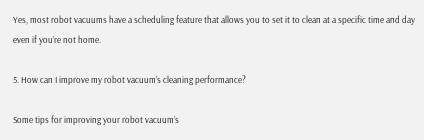Yes, most robot vacuums have a scheduling feature that allows you to set it to clean at a specific time and day even if you’re not home.

5. How can I improve my robot vacuum’s cleaning performance?

Some tips for improving your robot vacuum’s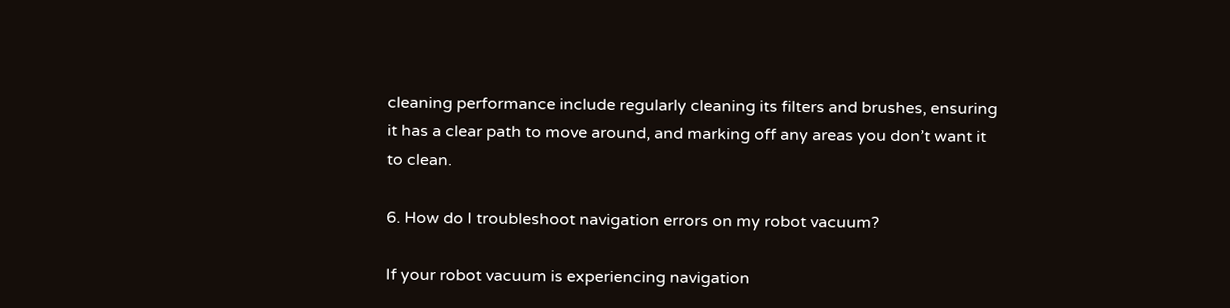cleaning performance include regularly cleaning its filters and brushes, ensuring it has a clear path to move around, and marking off any areas you don’t want it to clean.

6. How do I troubleshoot navigation errors on my robot vacuum?

If your robot vacuum is experiencing navigation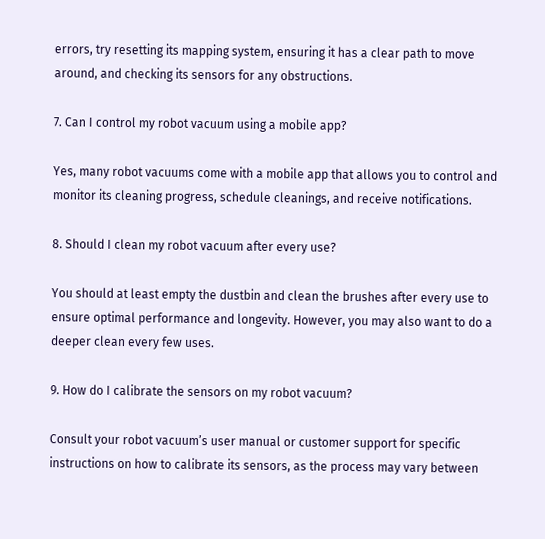errors, try resetting its mapping system, ensuring it has a clear path to move around, and checking its sensors for any obstructions.

7. Can I control my robot vacuum using a mobile app?

Yes, many robot vacuums come with a mobile app that allows you to control and monitor its cleaning progress, schedule cleanings, and receive notifications.

8. Should I clean my robot vacuum after every use?

You should at least empty the dustbin and clean the brushes after every use to ensure optimal performance and longevity. However, you may also want to do a deeper clean every few uses.

9. How do I calibrate the sensors on my robot vacuum?

Consult your robot vacuum’s user manual or customer support for specific instructions on how to calibrate its sensors, as the process may vary between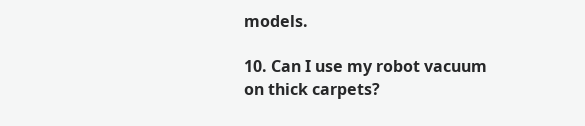models.

10. Can I use my robot vacuum on thick carpets?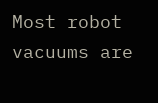Most robot vacuums are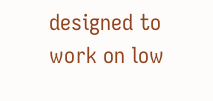designed to work on low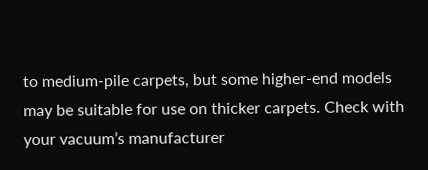to medium-pile carpets, but some higher-end models may be suitable for use on thicker carpets. Check with your vacuum’s manufacturer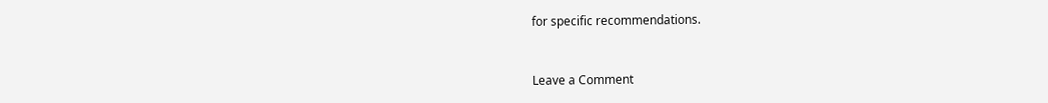for specific recommendations.


Leave a Comment